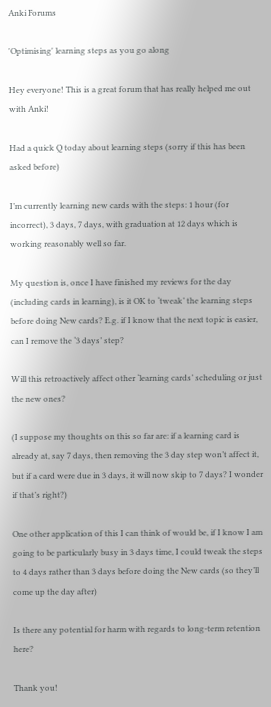Anki Forums

'Optimising' learning steps as you go along

Hey everyone! This is a great forum that has really helped me out with Anki!

Had a quick Q today about learning steps (sorry if this has been asked before)

I’m currently learning new cards with the steps: 1 hour (for incorrect), 3 days, 7 days, with graduation at 12 days which is working reasonably well so far.

My question is, once I have finished my reviews for the day (including cards in learning), is it OK to ‘tweak’ the learning steps before doing New cards? E.g. if I know that the next topic is easier, can I remove the ‘3 days’ step?

Will this retroactively affect other ‘learning cards’ scheduling or just the new ones?

(I suppose my thoughts on this so far are: if a learning card is already at, say 7 days, then removing the 3 day step won’t affect it, but if a card were due in 3 days, it will now skip to 7 days? I wonder if that’s right?)

One other application of this I can think of would be, if I know I am going to be particularly busy in 3 days time, I could tweak the steps to 4 days rather than 3 days before doing the New cards (so they’ll come up the day after)

Is there any potential for harm with regards to long-term retention here?

Thank you!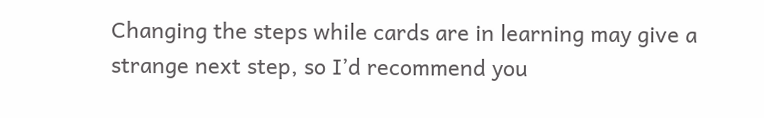Changing the steps while cards are in learning may give a strange next step, so I’d recommend you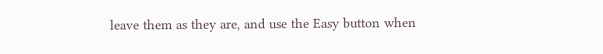leave them as they are, and use the Easy button when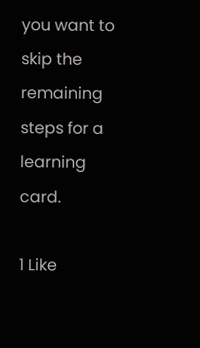you want to skip the remaining steps for a learning card.

1 Like